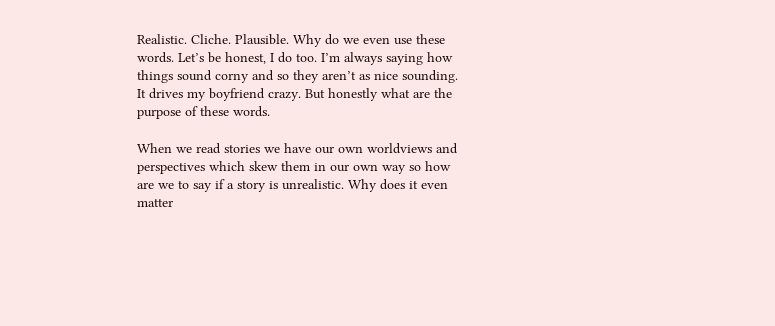Realistic. Cliche. Plausible. Why do we even use these words. Let’s be honest, I do too. I’m always saying how things sound corny and so they aren’t as nice sounding. It drives my boyfriend crazy. But honestly what are the purpose of these words.

When we read stories we have our own worldviews and perspectives which skew them in our own way so how are we to say if a story is unrealistic. Why does it even matter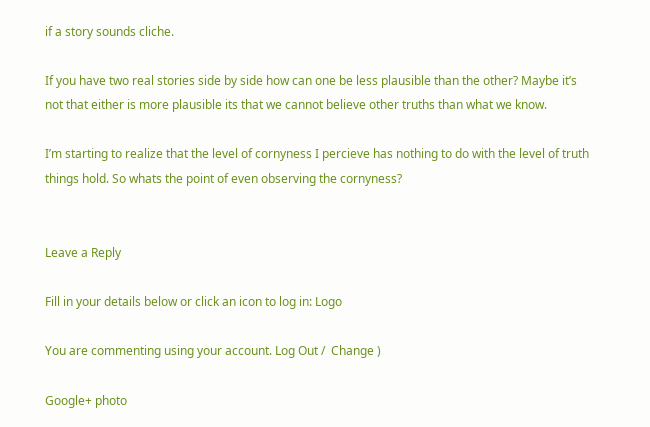if a story sounds cliche.

If you have two real stories side by side how can one be less plausible than the other? Maybe it’s not that either is more plausible its that we cannot believe other truths than what we know.

I’m starting to realize that the level of cornyness I percieve has nothing to do with the level of truth things hold. So whats the point of even observing the cornyness?


Leave a Reply

Fill in your details below or click an icon to log in: Logo

You are commenting using your account. Log Out /  Change )

Google+ photo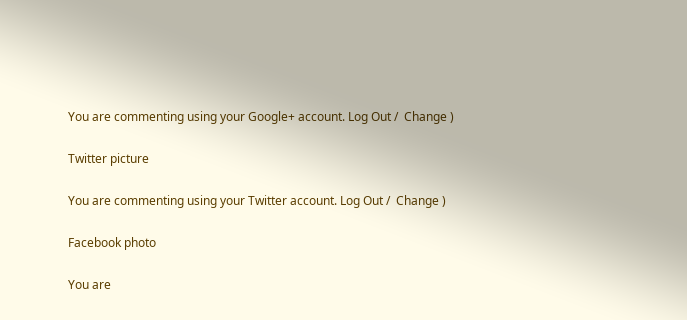You are commenting using your Google+ account. Log Out /  Change )

Twitter picture

You are commenting using your Twitter account. Log Out /  Change )

Facebook photo

You are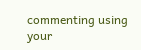commenting using your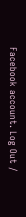Facebook account. Log Out /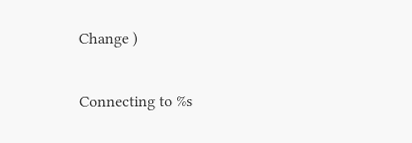Change )


Connecting to %s